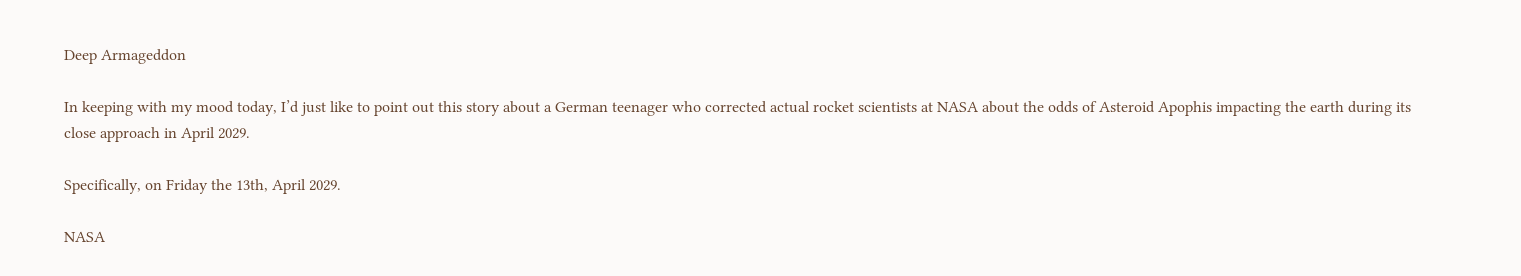Deep Armageddon

In keeping with my mood today, I’d just like to point out this story about a German teenager who corrected actual rocket scientists at NASA about the odds of Asteroid Apophis impacting the earth during its close approach in April 2029.

Specifically, on Friday the 13th, April 2029.

NASA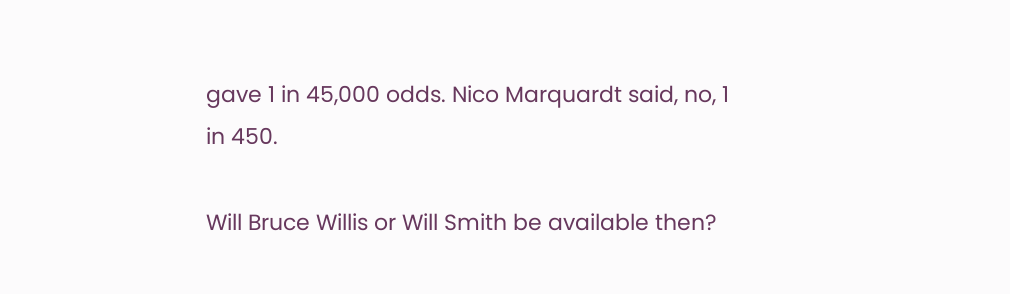gave 1 in 45,000 odds. Nico Marquardt said, no, 1 in 450.

Will Bruce Willis or Will Smith be available then?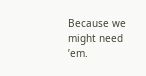Because we might need ’em.